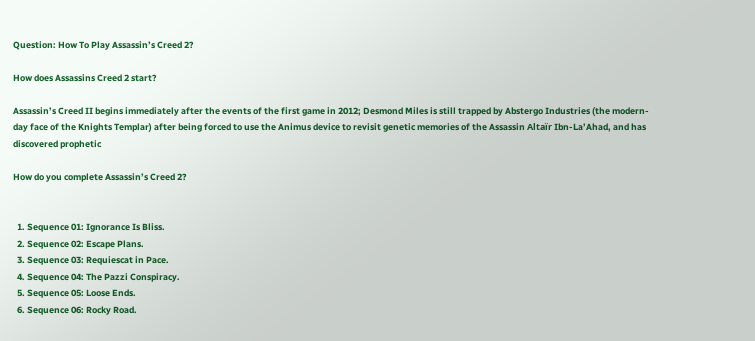Question: How To Play Assassin’s Creed 2?

How does Assassins Creed 2 start?

Assassin’s Creed II begins immediately after the events of the first game in 2012; Desmond Miles is still trapped by Abstergo Industries (the modern-day face of the Knights Templar) after being forced to use the Animus device to revisit genetic memories of the Assassin Altaïr Ibn-La’Ahad, and has discovered prophetic

How do you complete Assassin’s Creed 2?


  1. Sequence 01: Ignorance Is Bliss.
  2. Sequence 02: Escape Plans.
  3. Sequence 03: Requiescat in Pace.
  4. Sequence 04: The Pazzi Conspiracy.
  5. Sequence 05: Loose Ends.
  6. Sequence 06: Rocky Road.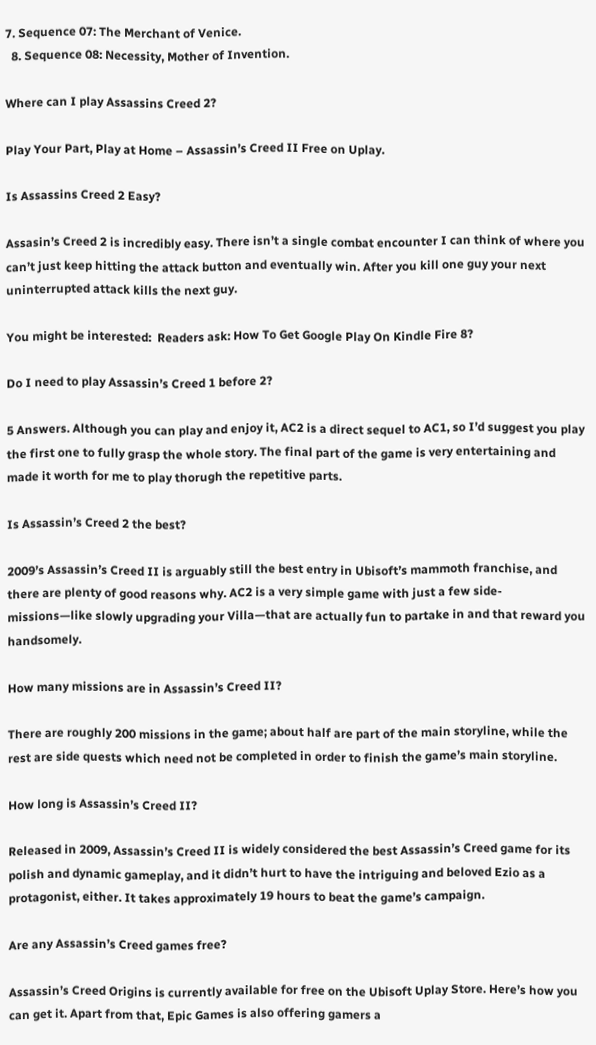7. Sequence 07: The Merchant of Venice.
  8. Sequence 08: Necessity, Mother of Invention.

Where can I play Assassins Creed 2?

Play Your Part, Play at Home – Assassin’s Creed II Free on Uplay.

Is Assassins Creed 2 Easy?

Assasin’s Creed 2 is incredibly easy. There isn’t a single combat encounter I can think of where you can’t just keep hitting the attack button and eventually win. After you kill one guy your next uninterrupted attack kills the next guy.

You might be interested:  Readers ask: How To Get Google Play On Kindle Fire 8?

Do I need to play Assassin’s Creed 1 before 2?

5 Answers. Although you can play and enjoy it, AC2 is a direct sequel to AC1, so I’d suggest you play the first one to fully grasp the whole story. The final part of the game is very entertaining and made it worth for me to play thorugh the repetitive parts.

Is Assassin’s Creed 2 the best?

2009’s Assassin’s Creed II is arguably still the best entry in Ubisoft’s mammoth franchise, and there are plenty of good reasons why. AC2 is a very simple game with just a few side-missions—like slowly upgrading your Villa—that are actually fun to partake in and that reward you handsomely.

How many missions are in Assassin’s Creed II?

There are roughly 200 missions in the game; about half are part of the main storyline, while the rest are side quests which need not be completed in order to finish the game’s main storyline.

How long is Assassin’s Creed II?

Released in 2009, Assassin’s Creed II is widely considered the best Assassin’s Creed game for its polish and dynamic gameplay, and it didn’t hurt to have the intriguing and beloved Ezio as a protagonist, either. It takes approximately 19 hours to beat the game’s campaign.

Are any Assassin’s Creed games free?

Assassin’s Creed Origins is currently available for free on the Ubisoft Uplay Store. Here’s how you can get it. Apart from that, Epic Games is also offering gamers a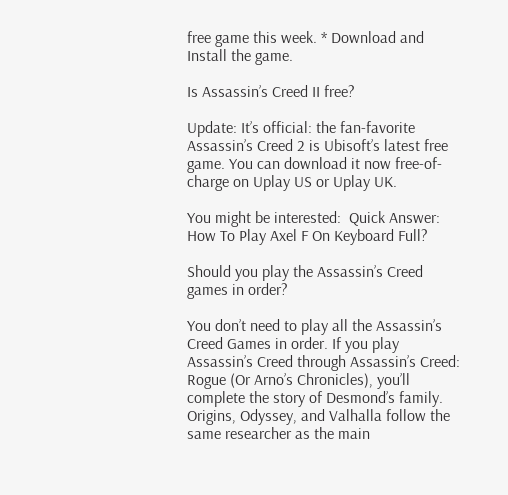free game this week. * Download and Install the game.

Is Assassin’s Creed II free?

Update: It’s official: the fan-favorite Assassin’s Creed 2 is Ubisoft’s latest free game. You can download it now free-of-charge on Uplay US or Uplay UK.

You might be interested:  Quick Answer: How To Play Axel F On Keyboard Full?

Should you play the Assassin’s Creed games in order?

You don’t need to play all the Assassin’s Creed Games in order. If you play Assassin’s Creed through Assassin’s Creed: Rogue (Or Arno’s Chronicles), you’ll complete the story of Desmond’s family. Origins, Odyssey, and Valhalla follow the same researcher as the main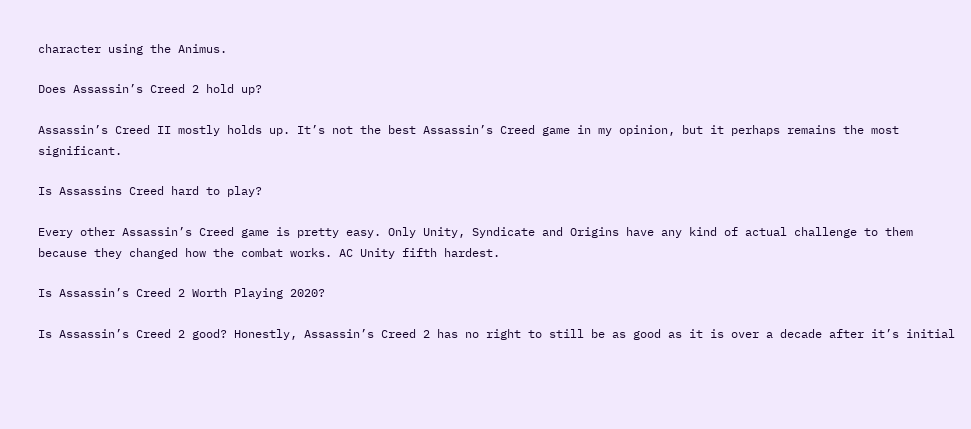character using the Animus.

Does Assassin’s Creed 2 hold up?

Assassin’s Creed II mostly holds up. It’s not the best Assassin’s Creed game in my opinion, but it perhaps remains the most significant.

Is Assassins Creed hard to play?

Every other Assassin’s Creed game is pretty easy. Only Unity, Syndicate and Origins have any kind of actual challenge to them because they changed how the combat works. AC Unity fifth hardest.

Is Assassin’s Creed 2 Worth Playing 2020?

Is Assassin’s Creed 2 good? Honestly, Assassin’s Creed 2 has no right to still be as good as it is over a decade after it’s initial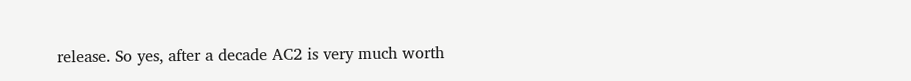release. So yes, after a decade AC2 is very much worth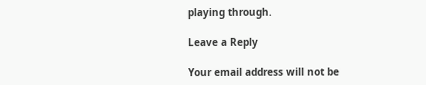playing through.

Leave a Reply

Your email address will not be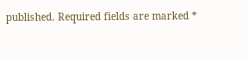published. Required fields are marked *